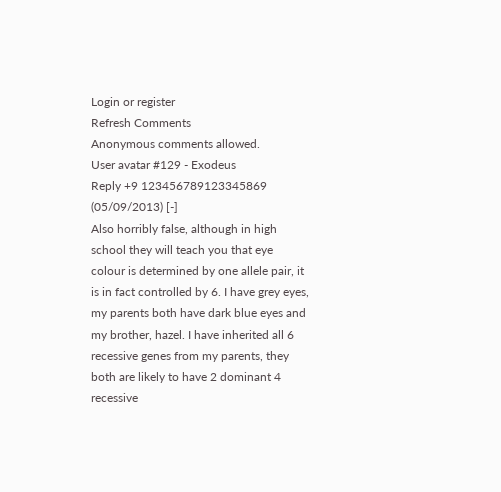Login or register
Refresh Comments
Anonymous comments allowed.
User avatar #129 - Exodeus
Reply +9 123456789123345869
(05/09/2013) [-]
Also horribly false, although in high school they will teach you that eye colour is determined by one allele pair, it is in fact controlled by 6. I have grey eyes, my parents both have dark blue eyes and my brother, hazel. I have inherited all 6 recessive genes from my parents, they both are likely to have 2 dominant 4 recessive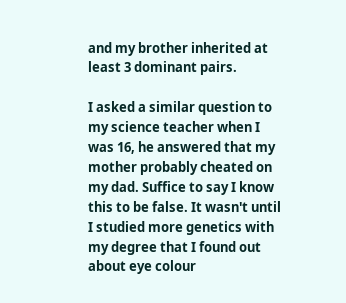and my brother inherited at least 3 dominant pairs.

I asked a similar question to my science teacher when I was 16, he answered that my mother probably cheated on my dad. Suffice to say I know this to be false. It wasn't until I studied more genetics with my degree that I found out about eye colour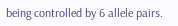being controlled by 6 allele pairs.